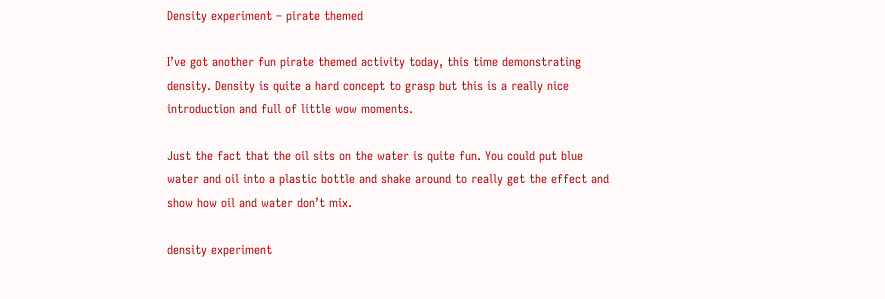Density experiment – pirate themed

I’ve got another fun pirate themed activity today, this time demonstrating density. Density is quite a hard concept to grasp but this is a really nice introduction and full of little wow moments.

Just the fact that the oil sits on the water is quite fun. You could put blue water and oil into a plastic bottle and shake around to really get the effect and show how oil and water don’t mix.

density experiment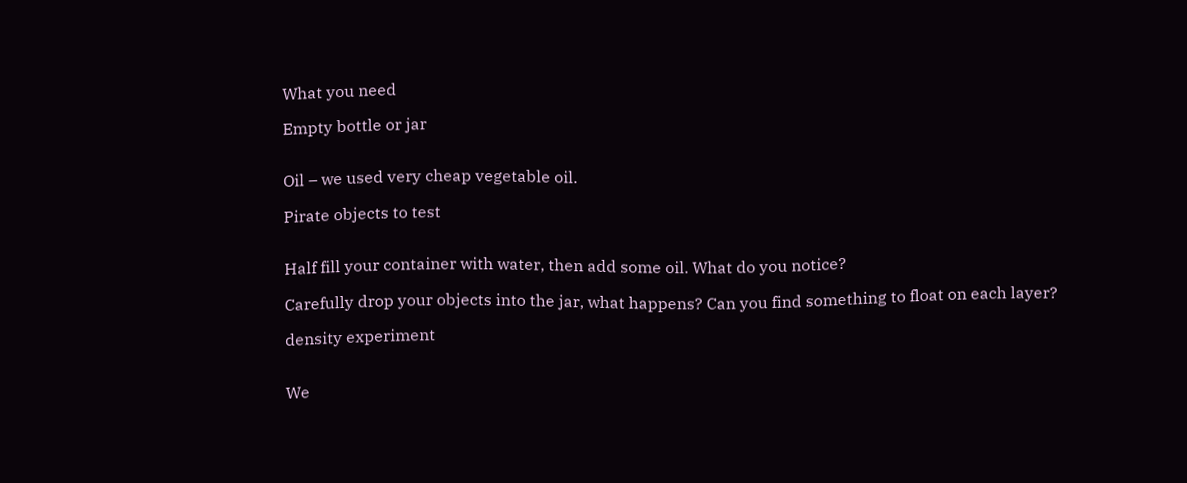What you need

Empty bottle or jar


Oil – we used very cheap vegetable oil.

Pirate objects to test


Half fill your container with water, then add some oil. What do you notice?

Carefully drop your objects into the jar, what happens? Can you find something to float on each layer?

density experiment


We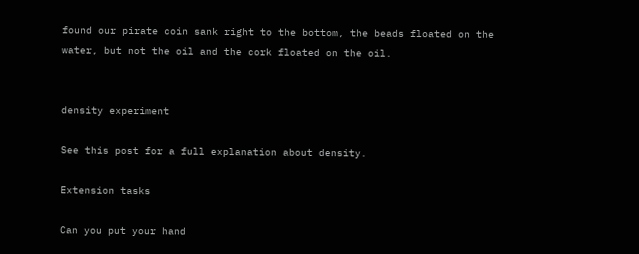found our pirate coin sank right to the bottom, the beads floated on the water, but not the oil and the cork floated on the oil.


density experiment

See this post for a full explanation about density.

Extension tasks

Can you put your hand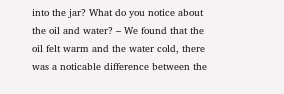into the jar? What do you notice about the oil and water? – We found that the oil felt warm and the water cold, there was a noticable difference between the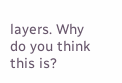layers. Why do you think this is?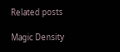Related posts

Magic Density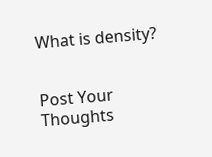What is density?


Post Your Thoughts